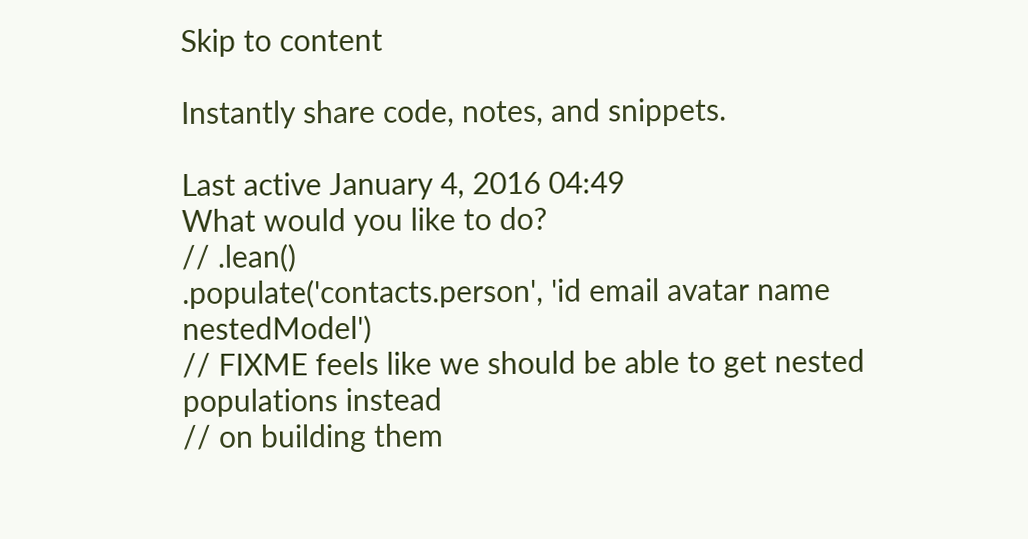Skip to content

Instantly share code, notes, and snippets.

Last active January 4, 2016 04:49
What would you like to do?
// .lean()
.populate('contacts.person', 'id email avatar name nestedModel')
// FIXME feels like we should be able to get nested populations instead
// on building them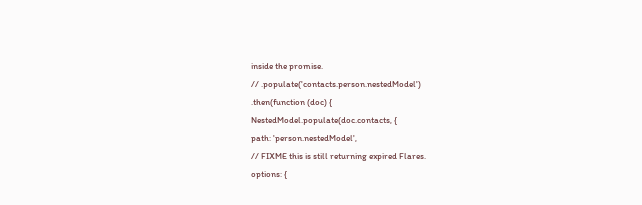inside the promise.
// .populate('contacts.person.nestedModel')
.then(function (doc) {
NestedModel.populate(doc.contacts, {
path: 'person.nestedModel',
// FIXME this is still returning expired Flares.
options: {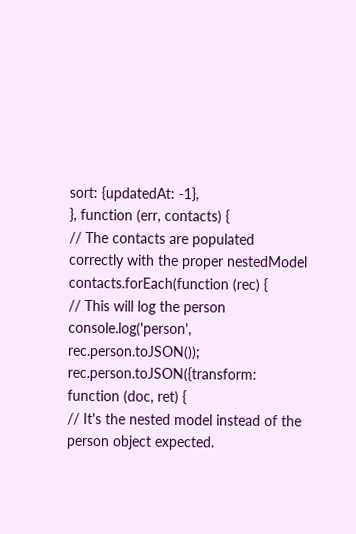sort: {updatedAt: -1},
}, function (err, contacts) {
// The contacts are populated correctly with the proper nestedModel
contacts.forEach(function (rec) {
// This will log the person
console.log('person', rec.person.toJSON());
rec.person.toJSON({transform: function (doc, ret) {
// It's the nested model instead of the person object expected.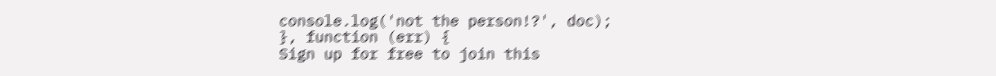console.log('not the person!?', doc);
}, function (err) {
Sign up for free to join this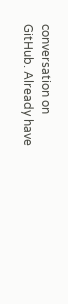conversation on GitHub. Already have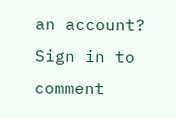an account? Sign in to comment